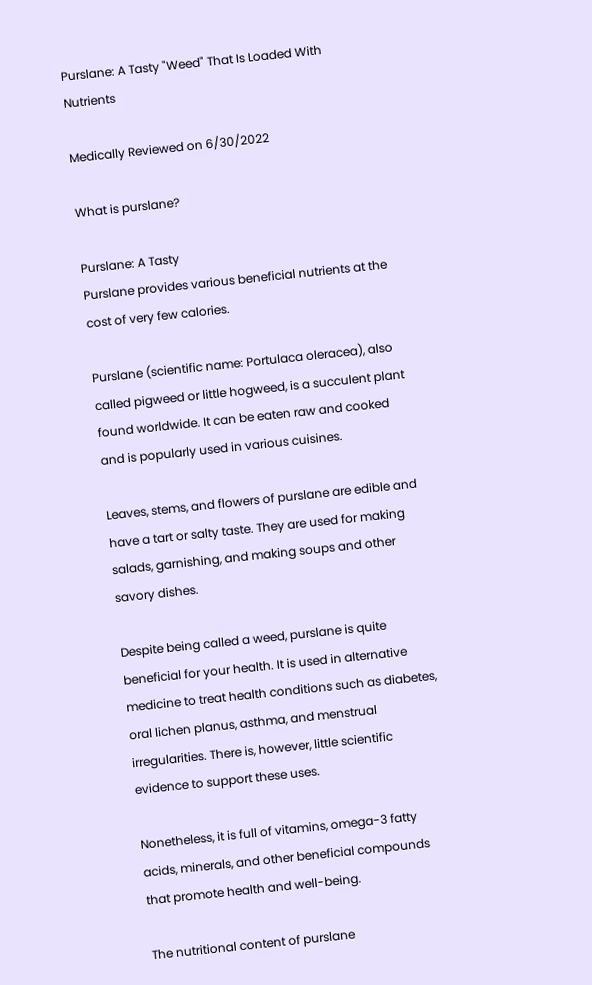Purslane: A Tasty "Weed" That Is Loaded With Nutrients

Medically Reviewed on 6/30/2022

What is purslane?

Purslane: A Tasty
Purslane provides various beneficial nutrients at the cost of very few calories.

Purslane (scientific name: Portulaca oleracea), also called pigweed or little hogweed, is a succulent plant found worldwide. It can be eaten raw and cooked and is popularly used in various cuisines.

Leaves, stems, and flowers of purslane are edible and have a tart or salty taste. They are used for making salads, garnishing, and making soups and other savory dishes.

Despite being called a weed, purslane is quite beneficial for your health. It is used in alternative medicine to treat health conditions such as diabetes, oral lichen planus, asthma, and menstrual irregularities. There is, however, little scientific evidence to support these uses.

Nonetheless, it is full of vitamins, omega-3 fatty acids, minerals, and other beneficial compounds that promote health and well-being.

The nutritional content of purslane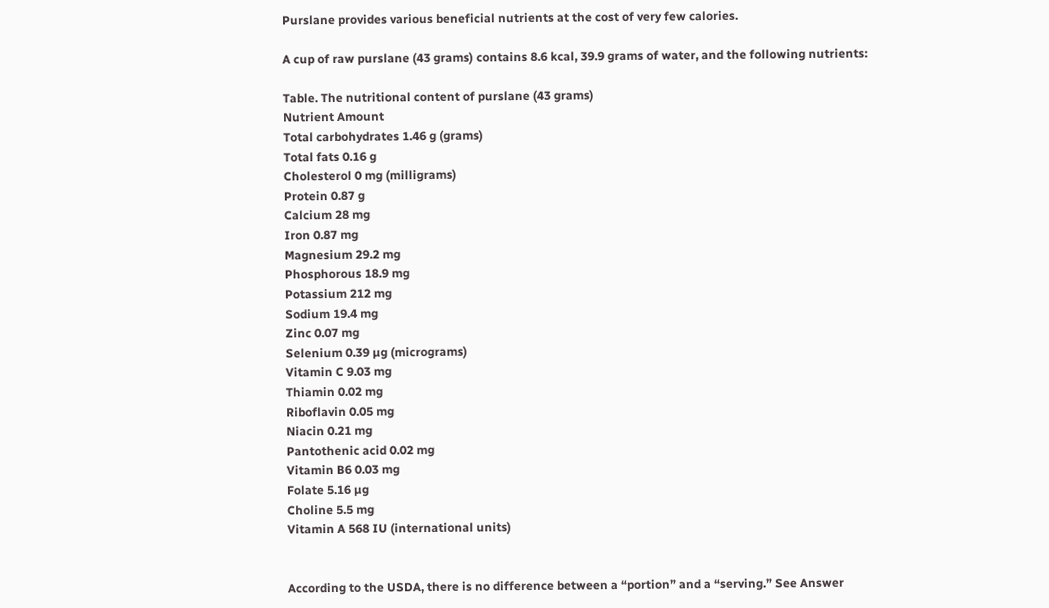Purslane provides various beneficial nutrients at the cost of very few calories.

A cup of raw purslane (43 grams) contains 8.6 kcal, 39.9 grams of water, and the following nutrients:

Table. The nutritional content of purslane (43 grams)
Nutrient Amount
Total carbohydrates 1.46 g (grams)
Total fats 0.16 g
Cholesterol 0 mg (milligrams)
Protein 0.87 g
Calcium 28 mg
Iron 0.87 mg
Magnesium 29.2 mg
Phosphorous 18.9 mg
Potassium 212 mg
Sodium 19.4 mg
Zinc 0.07 mg
Selenium 0.39 µg (micrograms)
Vitamin C 9.03 mg
Thiamin 0.02 mg
Riboflavin 0.05 mg
Niacin 0.21 mg
Pantothenic acid 0.02 mg
Vitamin B6 0.03 mg
Folate 5.16 µg
Choline 5.5 mg
Vitamin A 568 IU (international units)


According to the USDA, there is no difference between a “portion” and a “serving.” See Answer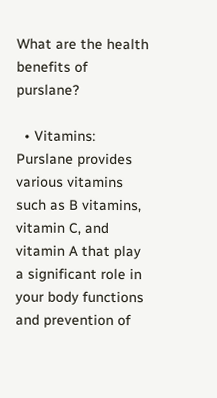What are the health benefits of purslane?

  • Vitamins: Purslane provides various vitamins such as B vitamins, vitamin C, and vitamin A that play a significant role in your body functions and prevention of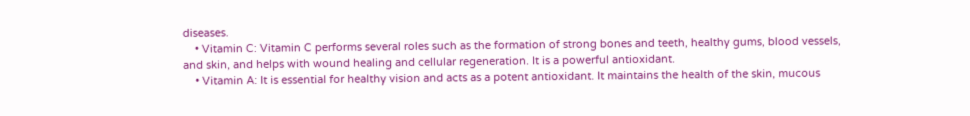diseases.
    • Vitamin C: Vitamin C performs several roles such as the formation of strong bones and teeth, healthy gums, blood vessels, and skin, and helps with wound healing and cellular regeneration. It is a powerful antioxidant.
    • Vitamin A: It is essential for healthy vision and acts as a potent antioxidant. It maintains the health of the skin, mucous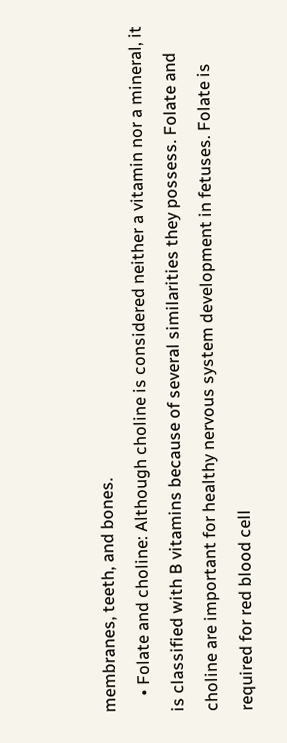membranes, teeth, and bones.
    • Folate and choline: Although choline is considered neither a vitamin nor a mineral, it is classified with B vitamins because of several similarities they possess. Folate and choline are important for healthy nervous system development in fetuses. Folate is required for red blood cell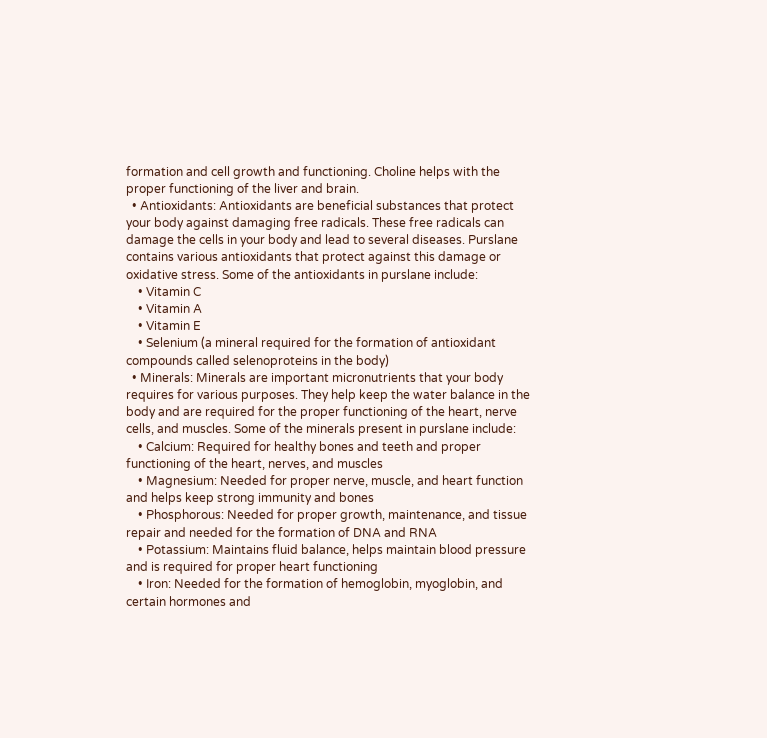formation and cell growth and functioning. Choline helps with the proper functioning of the liver and brain.
  • Antioxidants: Antioxidants are beneficial substances that protect your body against damaging free radicals. These free radicals can damage the cells in your body and lead to several diseases. Purslane contains various antioxidants that protect against this damage or oxidative stress. Some of the antioxidants in purslane include:
    • Vitamin C
    • Vitamin A
    • Vitamin E
    • Selenium (a mineral required for the formation of antioxidant compounds called selenoproteins in the body)
  • Minerals: Minerals are important micronutrients that your body requires for various purposes. They help keep the water balance in the body and are required for the proper functioning of the heart, nerve cells, and muscles. Some of the minerals present in purslane include:
    • Calcium: Required for healthy bones and teeth and proper functioning of the heart, nerves, and muscles
    • Magnesium: Needed for proper nerve, muscle, and heart function and helps keep strong immunity and bones
    • Phosphorous: Needed for proper growth, maintenance, and tissue repair and needed for the formation of DNA and RNA
    • Potassium: Maintains fluid balance, helps maintain blood pressure and is required for proper heart functioning
    • Iron: Needed for the formation of hemoglobin, myoglobin, and certain hormones and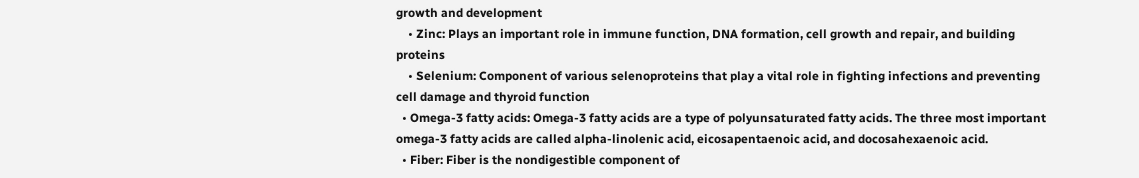growth and development
    • Zinc: Plays an important role in immune function, DNA formation, cell growth and repair, and building proteins
    • Selenium: Component of various selenoproteins that play a vital role in fighting infections and preventing cell damage and thyroid function
  • Omega-3 fatty acids: Omega-3 fatty acids are a type of polyunsaturated fatty acids. The three most important omega-3 fatty acids are called alpha-linolenic acid, eicosapentaenoic acid, and docosahexaenoic acid.
  • Fiber: Fiber is the nondigestible component of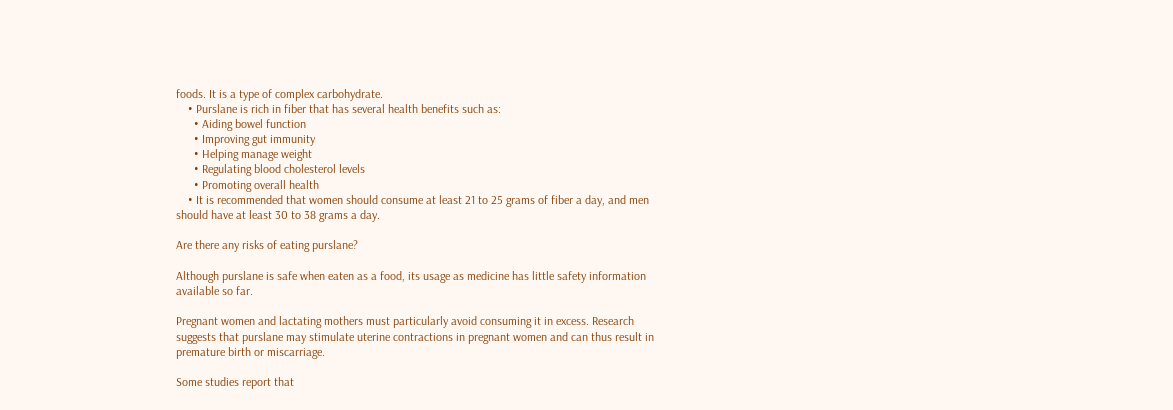foods. It is a type of complex carbohydrate.
    • Purslane is rich in fiber that has several health benefits such as:
      • Aiding bowel function
      • Improving gut immunity
      • Helping manage weight
      • Regulating blood cholesterol levels
      • Promoting overall health
    • It is recommended that women should consume at least 21 to 25 grams of fiber a day, and men should have at least 30 to 38 grams a day.

Are there any risks of eating purslane?

Although purslane is safe when eaten as a food, its usage as medicine has little safety information available so far.

Pregnant women and lactating mothers must particularly avoid consuming it in excess. Research suggests that purslane may stimulate uterine contractions in pregnant women and can thus result in premature birth or miscarriage.

Some studies report that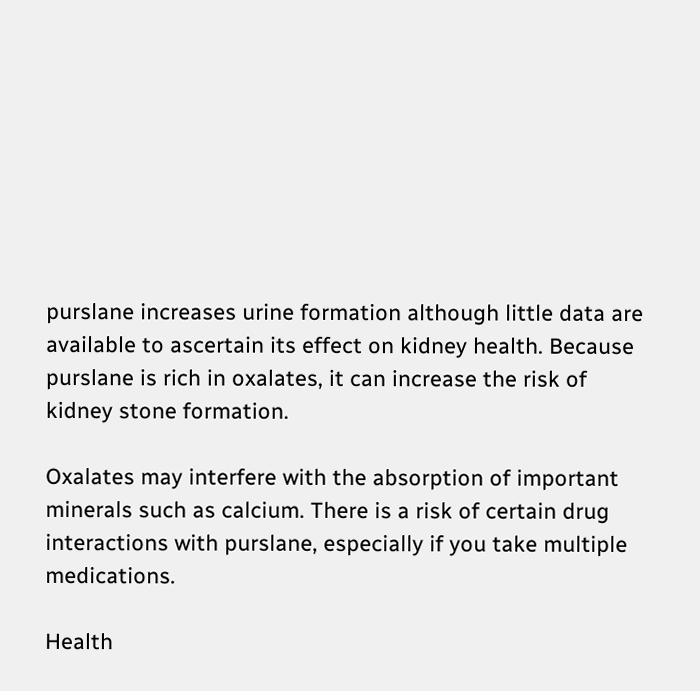purslane increases urine formation although little data are available to ascertain its effect on kidney health. Because purslane is rich in oxalates, it can increase the risk of kidney stone formation.

Oxalates may interfere with the absorption of important minerals such as calcium. There is a risk of certain drug interactions with purslane, especially if you take multiple medications.

Health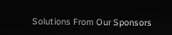Solutions From Our Sponsors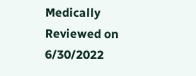Medically Reviewed on 6/30/2022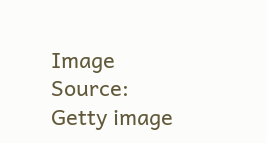Image Source: Getty image